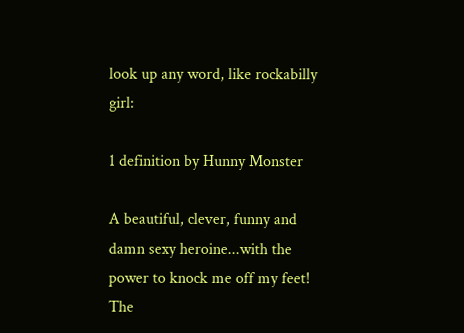look up any word, like rockabilly girl:

1 definition by Hunny Monster

A beautiful, clever, funny and damn sexy heroine...with the power to knock me off my feet! The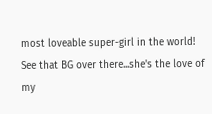most loveable super-girl in the world!
See that BG over there...she's the love of my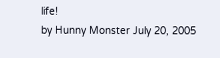life!
by Hunny Monster July 20, 2005